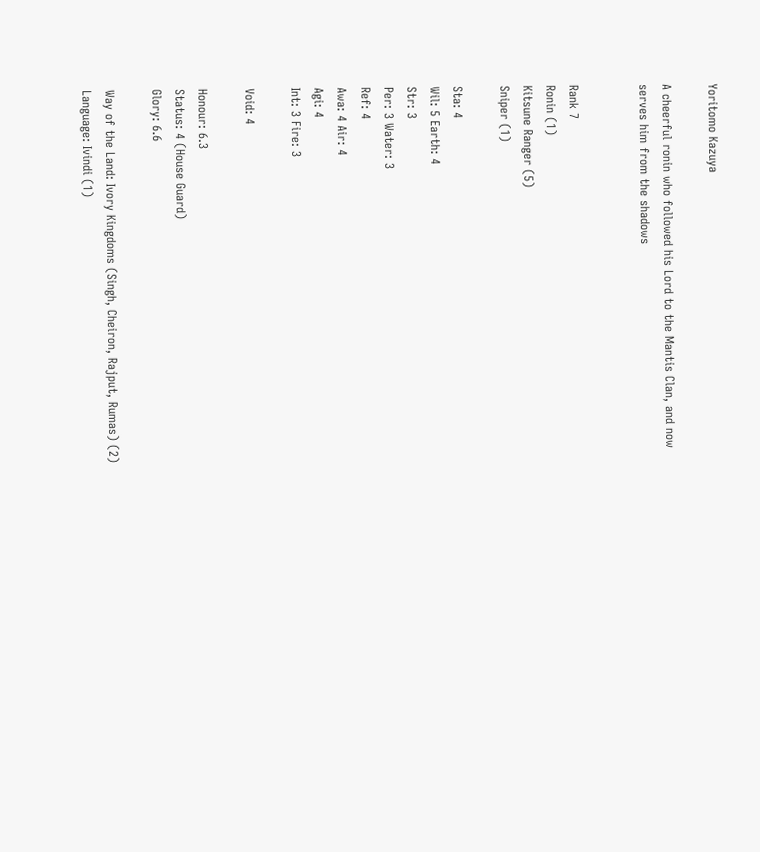Yoritomo Kazuya

A cheerful ronin who followed his Lord to the Mantis Clan, and now serves him from the shadows


Rank 7
Ronin (1)
Kitsune Ranger (5)
Sniper (1)

Sta: 4
Wil: 5 Earth: 4
Str: 3
Per: 3 Water: 3
Ref: 4
Awa: 4 Air: 4
Agi: 4
Int: 3 Fire: 3

Void: 4

Honour: 6.3
Status: 4 (House Guard)
Glory: 6.6

Way of the Land: Ivory Kingdoms (Singh, Cheiron, Rajput, Rumas) (2)
Language: Ivindi (1)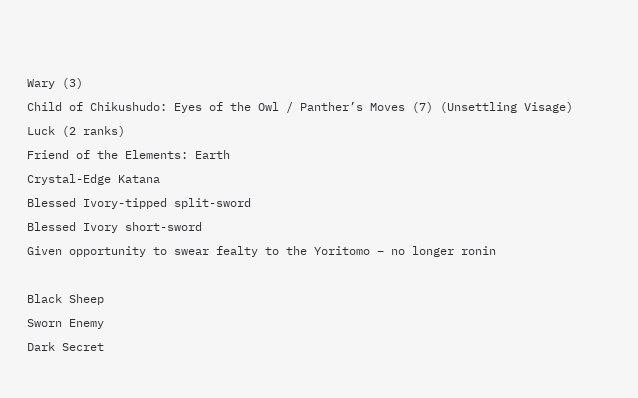Wary (3)
Child of Chikushudo: Eyes of the Owl / Panther’s Moves (7) (Unsettling Visage)
Luck (2 ranks)
Friend of the Elements: Earth
Crystal-Edge Katana
Blessed Ivory-tipped split-sword
Blessed Ivory short-sword
Given opportunity to swear fealty to the Yoritomo – no longer ronin

Black Sheep
Sworn Enemy
Dark Secret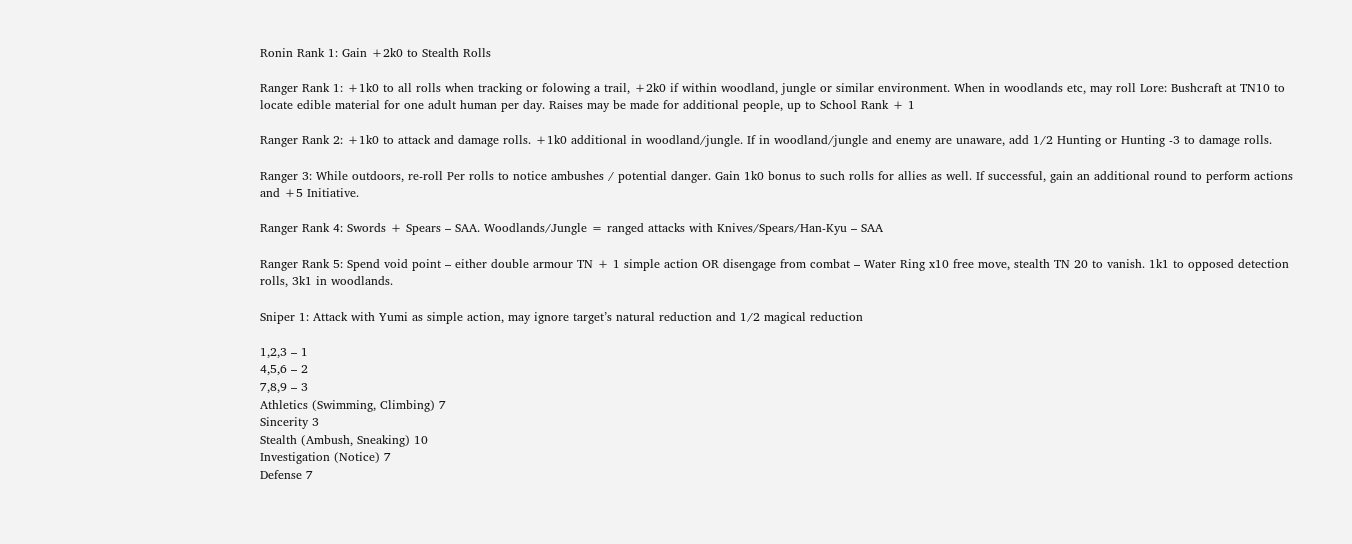Ronin Rank 1: Gain +2k0 to Stealth Rolls

Ranger Rank 1: +1k0 to all rolls when tracking or folowing a trail, +2k0 if within woodland, jungle or similar environment. When in woodlands etc, may roll Lore: Bushcraft at TN10 to locate edible material for one adult human per day. Raises may be made for additional people, up to School Rank + 1

Ranger Rank 2: +1k0 to attack and damage rolls. +1k0 additional in woodland/jungle. If in woodland/jungle and enemy are unaware, add 1/2 Hunting or Hunting -3 to damage rolls.

Ranger 3: While outdoors, re-roll Per rolls to notice ambushes / potential danger. Gain 1k0 bonus to such rolls for allies as well. If successful, gain an additional round to perform actions and +5 Initiative.

Ranger Rank 4: Swords + Spears – SAA. Woodlands/Jungle = ranged attacks with Knives/Spears/Han-Kyu – SAA

Ranger Rank 5: Spend void point – either double armour TN + 1 simple action OR disengage from combat – Water Ring x10 free move, stealth TN 20 to vanish. 1k1 to opposed detection rolls, 3k1 in woodlands.

Sniper 1: Attack with Yumi as simple action, may ignore target’s natural reduction and 1/2 magical reduction

1,2,3 – 1
4,5,6 – 2
7,8,9 – 3
Athletics (Swimming, Climbing) 7
Sincerity 3
Stealth (Ambush, Sneaking) 10
Investigation (Notice) 7
Defense 7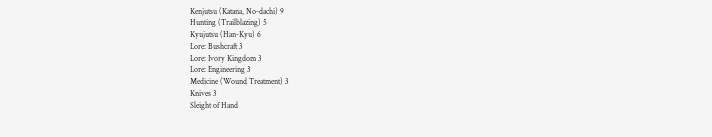Kenjutsu (Katana, No-dachi) 9
Hunting (Trailblazing) 5
Kyujutsu (Han-Kyu) 6
Lore: Bushcraft 3
Lore: Ivory Kingdom 3
Lore: Engineering 3
Medicine (Wound Treatment) 3
Knives 3
Sleight of Hand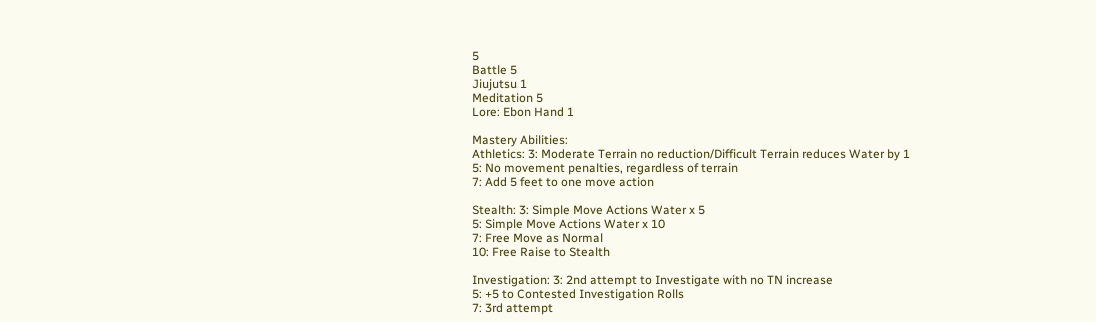5
Battle 5
Jiujutsu 1
Meditation 5
Lore: Ebon Hand 1

Mastery Abilities:
Athletics: 3: Moderate Terrain no reduction/Difficult Terrain reduces Water by 1
5: No movement penalties, regardless of terrain
7: Add 5 feet to one move action

Stealth: 3: Simple Move Actions Water x 5
5: Simple Move Actions Water x 10
7: Free Move as Normal
10: Free Raise to Stealth

Investigation: 3: 2nd attempt to Investigate with no TN increase
5: +5 to Contested Investigation Rolls
7: 3rd attempt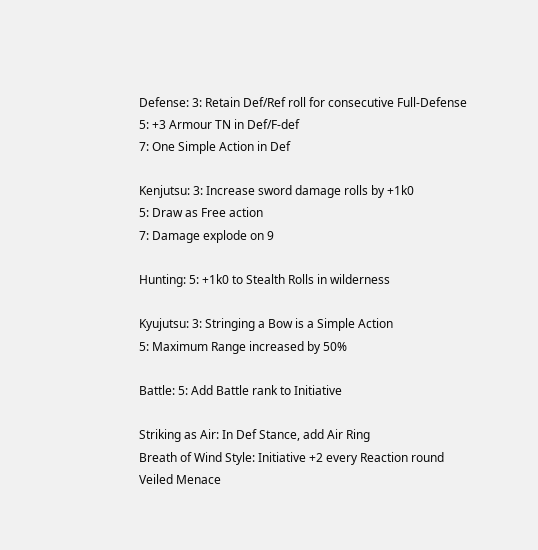Defense: 3: Retain Def/Ref roll for consecutive Full-Defense
5: +3 Armour TN in Def/F-def
7: One Simple Action in Def

Kenjutsu: 3: Increase sword damage rolls by +1k0
5: Draw as Free action
7: Damage explode on 9

Hunting: 5: +1k0 to Stealth Rolls in wilderness

Kyujutsu: 3: Stringing a Bow is a Simple Action
5: Maximum Range increased by 50%

Battle: 5: Add Battle rank to Initiative

Striking as Air: In Def Stance, add Air Ring
Breath of Wind Style: Initiative +2 every Reaction round
Veiled Menace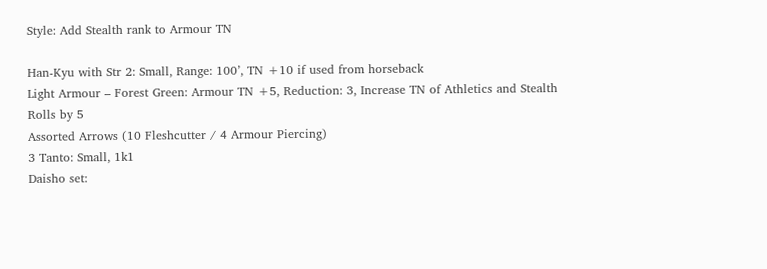Style: Add Stealth rank to Armour TN

Han-Kyu with Str 2: Small, Range: 100’, TN +10 if used from horseback
Light Armour – Forest Green: Armour TN +5, Reduction: 3, Increase TN of Athletics and Stealth Rolls by 5
Assorted Arrows (10 Fleshcutter / 4 Armour Piercing)
3 Tanto: Small, 1k1
Daisho set: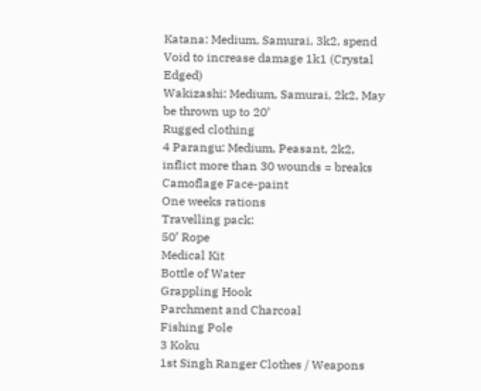Katana: Medium, Samurai, 3k2, spend Void to increase damage 1k1 (Crystal Edged)
Wakizashi: Medium, Samurai, 2k2, May be thrown up to 20’
Rugged clothing
4 Parangu: Medium, Peasant, 2k2, inflict more than 30 wounds = breaks
Camoflage Face-paint
One weeks rations
Travelling pack:
50’ Rope
Medical Kit
Bottle of Water
Grappling Hook
Parchment and Charcoal
Fishing Pole
3 Koku
1st Singh Ranger Clothes / Weapons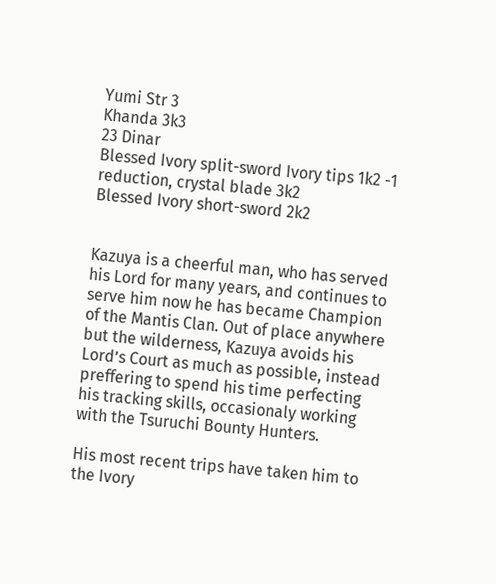Yumi Str 3
Khanda 3k3
23 Dinar
Blessed Ivory split-sword Ivory tips 1k2 -1 reduction, crystal blade 3k2
Blessed Ivory short-sword 2k2


Kazuya is a cheerful man, who has served his Lord for many years, and continues to serve him now he has became Champion of the Mantis Clan. Out of place anywhere but the wilderness, Kazuya avoids his Lord’s Court as much as possible, instead preffering to spend his time perfecting his tracking skills, occasionaly working with the Tsuruchi Bounty Hunters.

His most recent trips have taken him to the Ivory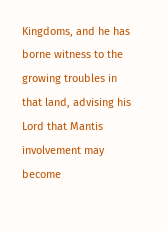Kingdoms, and he has borne witness to the growing troubles in that land, advising his Lord that Mantis involvement may become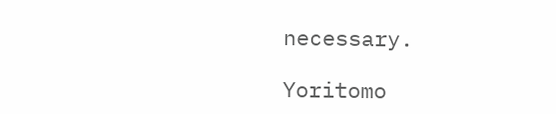necessary.

Yoritomo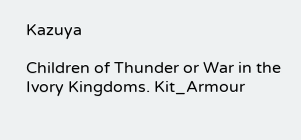Kazuya

Children of Thunder or War in the Ivory Kingdoms. Kit_Armour